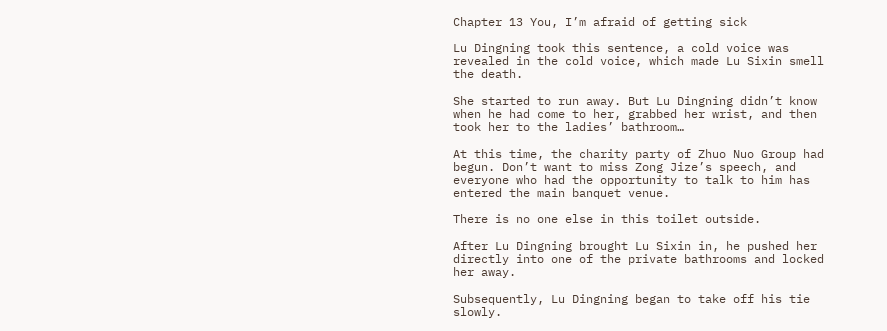Chapter 13 You, I’m afraid of getting sick

Lu Dingning took this sentence, a cold voice was revealed in the cold voice, which made Lu Sixin smell the death.

She started to run away. But Lu Dingning didn’t know when he had come to her, grabbed her wrist, and then took her to the ladies’ bathroom…

At this time, the charity party of Zhuo Nuo Group had begun. Don’t want to miss Zong Jize’s speech, and everyone who had the opportunity to talk to him has entered the main banquet venue.

There is no one else in this toilet outside.

After Lu Dingning brought Lu Sixin in, he pushed her directly into one of the private bathrooms and locked her away.

Subsequently, Lu Dingning began to take off his tie slowly.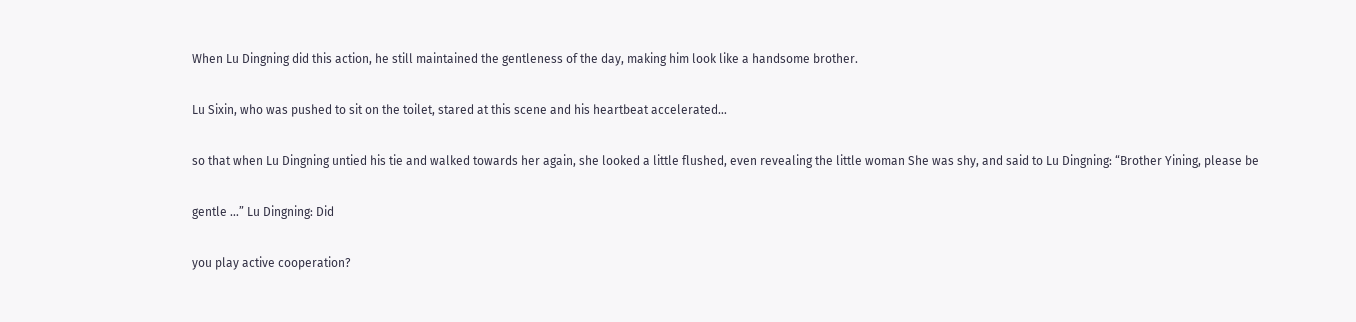When Lu Dingning did this action, he still maintained the gentleness of the day, making him look like a handsome brother.

Lu Sixin, who was pushed to sit on the toilet, stared at this scene and his heartbeat accelerated…

so that when Lu Dingning untied his tie and walked towards her again, she looked a little flushed, even revealing the little woman She was shy, and said to Lu Dingning: “Brother Yining, please be

gentle …” Lu Dingning: Did

you play active cooperation?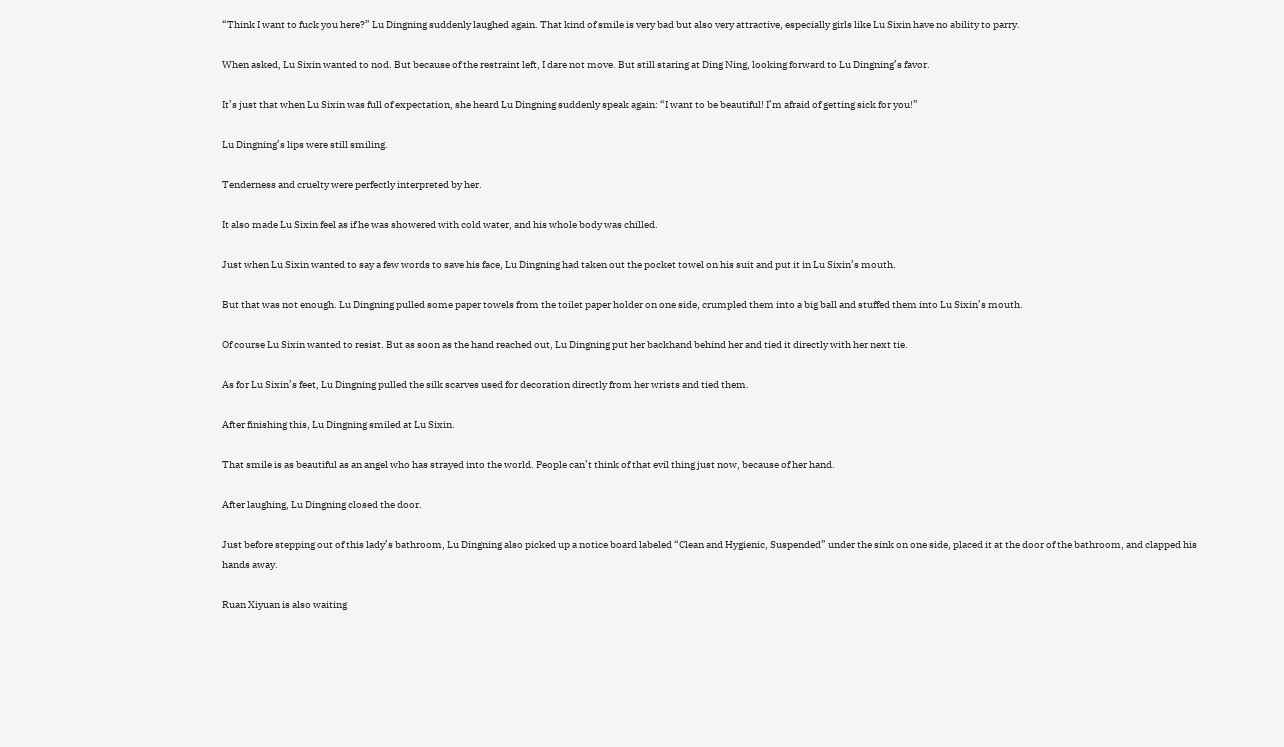“Think I want to fuck you here?” Lu Dingning suddenly laughed again. That kind of smile is very bad but also very attractive, especially girls like Lu Sixin have no ability to parry.

When asked, Lu Sixin wanted to nod. But because of the restraint left, I dare not move. But still staring at Ding Ning, looking forward to Lu Dingning’s favor.

It’s just that when Lu Sixin was full of expectation, she heard Lu Dingning suddenly speak again: “I want to be beautiful! I’m afraid of getting sick for you!”

Lu Dingning’s lips were still smiling.

Tenderness and cruelty were perfectly interpreted by her.

It also made Lu Sixin feel as if he was showered with cold water, and his whole body was chilled.

Just when Lu Sixin wanted to say a few words to save his face, Lu Dingning had taken out the pocket towel on his suit and put it in Lu Sixin’s mouth.

But that was not enough. Lu Dingning pulled some paper towels from the toilet paper holder on one side, crumpled them into a big ball and stuffed them into Lu Sixin’s mouth.

Of course Lu Sixin wanted to resist. But as soon as the hand reached out, Lu Dingning put her backhand behind her and tied it directly with her next tie.

As for Lu Sixin’s feet, Lu Dingning pulled the silk scarves used for decoration directly from her wrists and tied them.

After finishing this, Lu Dingning smiled at Lu Sixin.

That smile is as beautiful as an angel who has strayed into the world. People can’t think of that evil thing just now, because of her hand.

After laughing, Lu Dingning closed the door.

Just before stepping out of this lady’s bathroom, Lu Dingning also picked up a notice board labeled “Clean and Hygienic, Suspended” under the sink on one side, placed it at the door of the bathroom, and clapped his hands away.

Ruan Xiyuan is also waiting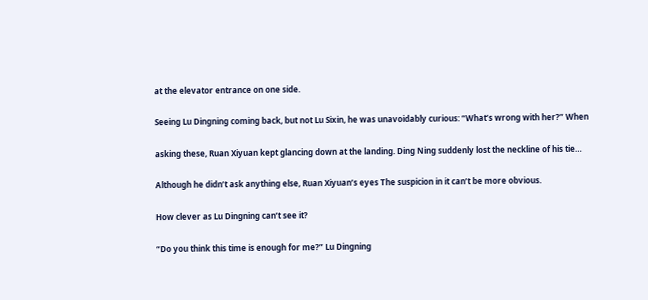at the elevator entrance on one side.

Seeing Lu Dingning coming back, but not Lu Sixin, he was unavoidably curious: “What’s wrong with her?” When

asking these, Ruan Xiyuan kept glancing down at the landing. Ding Ning suddenly lost the neckline of his tie…

Although he didn’t ask anything else, Ruan Xiyuan’s eyes The suspicion in it can’t be more obvious.

How clever as Lu Dingning can’t see it?

“Do you think this time is enough for me?” Lu Dingning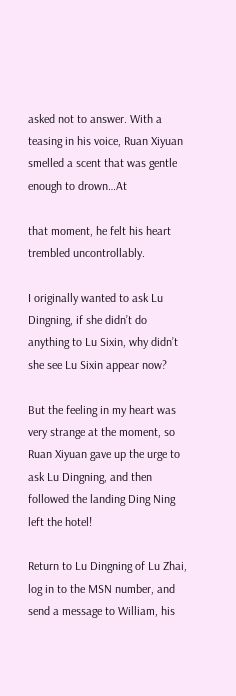asked not to answer. With a teasing in his voice, Ruan Xiyuan smelled a scent that was gentle enough to drown…At

that moment, he felt his heart trembled uncontrollably.

I originally wanted to ask Lu Dingning, if she didn’t do anything to Lu Sixin, why didn’t she see Lu Sixin appear now?

But the feeling in my heart was very strange at the moment, so Ruan Xiyuan gave up the urge to ask Lu Dingning, and then followed the landing Ding Ning left the hotel!

Return to Lu Dingning of Lu Zhai, log in to the MSN number, and send a message to William, his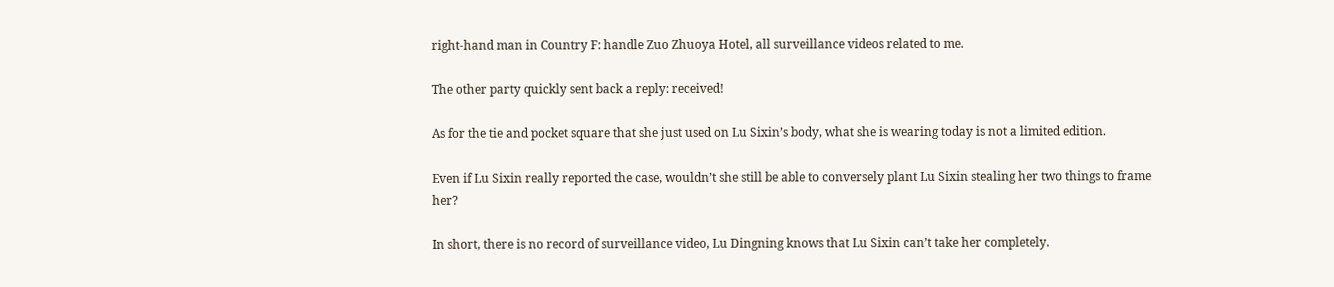right-hand man in Country F: handle Zuo Zhuoya Hotel, all surveillance videos related to me.

The other party quickly sent back a reply: received!

As for the tie and pocket square that she just used on Lu Sixin’s body, what she is wearing today is not a limited edition.

Even if Lu Sixin really reported the case, wouldn’t she still be able to conversely plant Lu Sixin stealing her two things to frame her?

In short, there is no record of surveillance video, Lu Dingning knows that Lu Sixin can’t take her completely.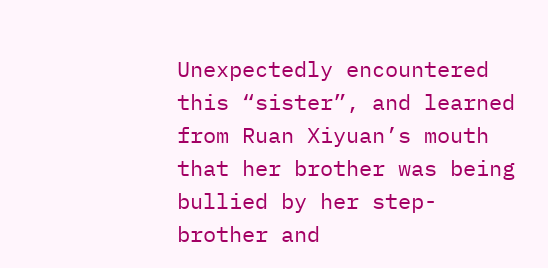Unexpectedly encountered this “sister”, and learned from Ruan Xiyuan’s mouth that her brother was being bullied by her step-brother and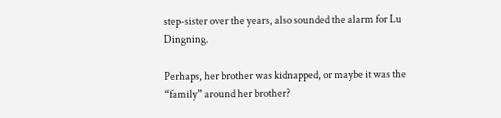step-sister over the years, also sounded the alarm for Lu Dingning.

Perhaps, her brother was kidnapped, or maybe it was the “family” around her brother?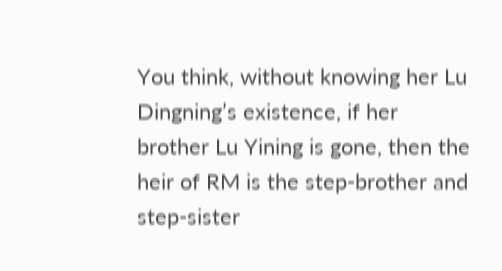You think, without knowing her Lu Dingning’s existence, if her brother Lu Yining is gone, then the heir of RM is the step-brother and step-sister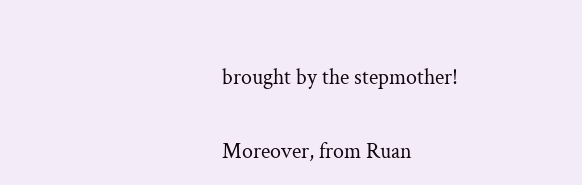brought by the stepmother!

Moreover, from Ruan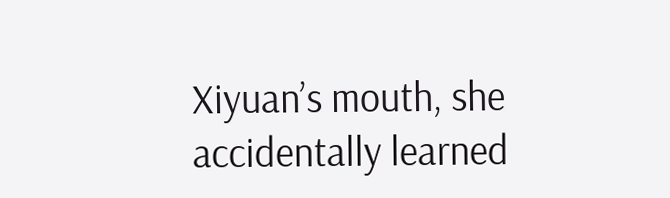Xiyuan’s mouth, she accidentally learned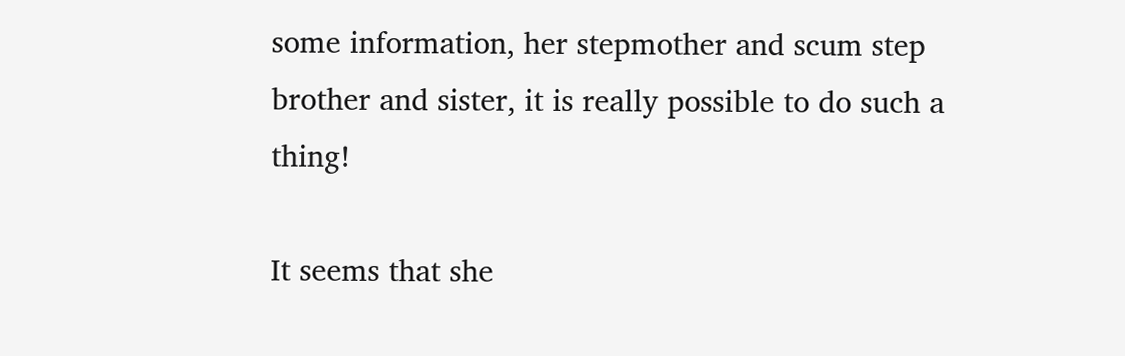some information, her stepmother and scum step brother and sister, it is really possible to do such a thing!

It seems that she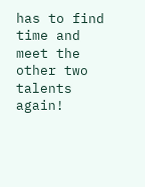has to find time and meet the other two talents again!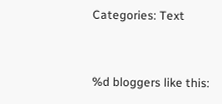Categories: Text


%d bloggers like this: